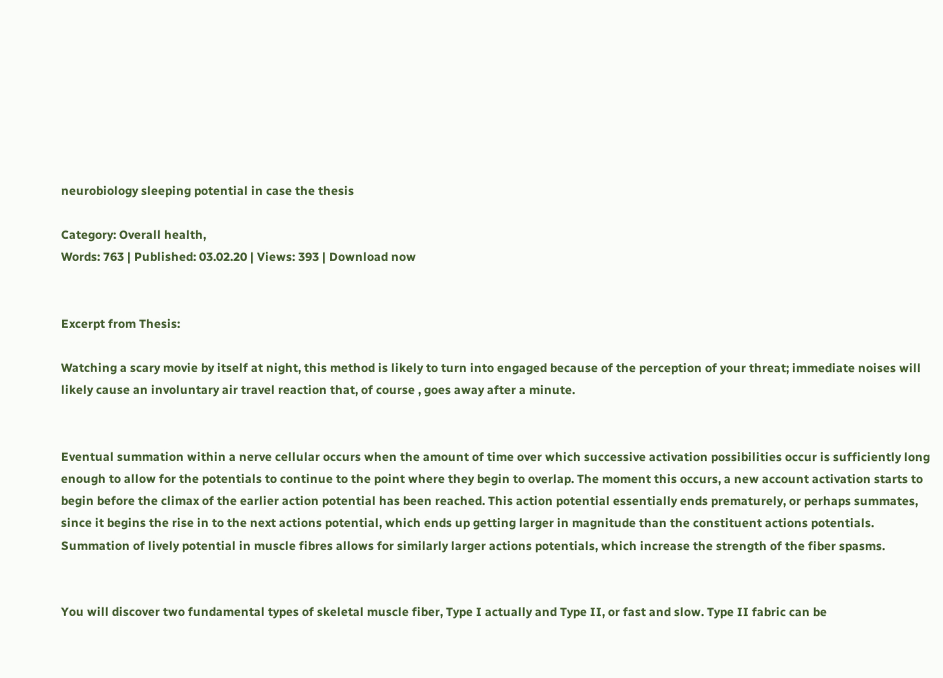neurobiology sleeping potential in case the thesis

Category: Overall health,
Words: 763 | Published: 03.02.20 | Views: 393 | Download now


Excerpt from Thesis:

Watching a scary movie by itself at night, this method is likely to turn into engaged because of the perception of your threat; immediate noises will likely cause an involuntary air travel reaction that, of course , goes away after a minute.


Eventual summation within a nerve cellular occurs when the amount of time over which successive activation possibilities occur is sufficiently long enough to allow for the potentials to continue to the point where they begin to overlap. The moment this occurs, a new account activation starts to begin before the climax of the earlier action potential has been reached. This action potential essentially ends prematurely, or perhaps summates, since it begins the rise in to the next actions potential, which ends up getting larger in magnitude than the constituent actions potentials. Summation of lively potential in muscle fibres allows for similarly larger actions potentials, which increase the strength of the fiber spasms.


You will discover two fundamental types of skeletal muscle fiber, Type I actually and Type II, or fast and slow. Type II fabric can be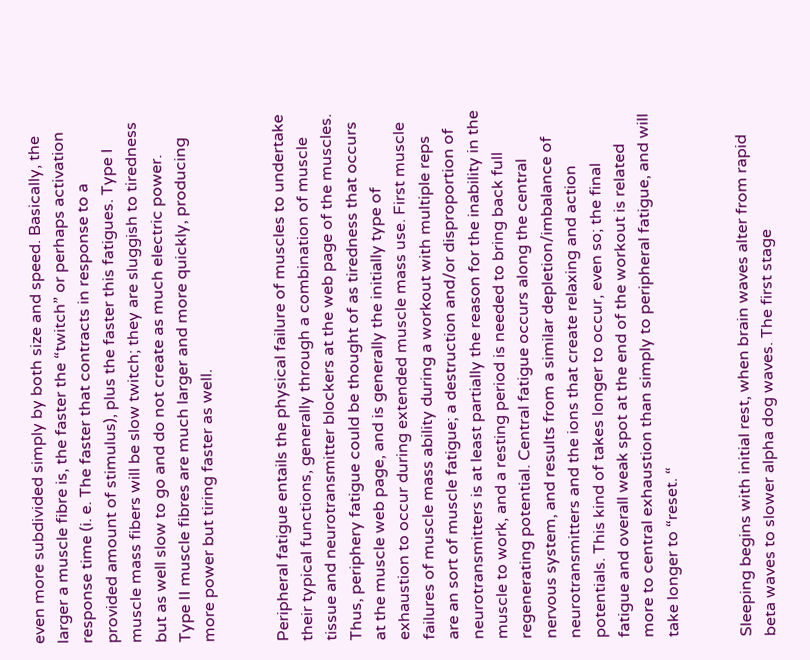even more subdivided simply by both size and speed. Basically, the larger a muscle fibre is, the faster the “twitch” or perhaps activation response time (i. e. The faster that contracts in response to a provided amount of stimulus), plus the faster this fatigues. Type I muscle mass fibers will be slow twitch; they are sluggish to tiredness but as well slow to go and do not create as much electric power. Type II muscle fibres are much larger and more quickly, producing more power but tiring faster as well.


Peripheral fatigue entails the physical failure of muscles to undertake their typical functions, generally through a combination of muscle tissue and neurotransmitter blockers at the web page of the muscles. Thus, periphery fatigue could be thought of as tiredness that occurs at the muscle web page, and is generally the initially type of exhaustion to occur during extended muscle mass use. First muscle failures of muscle mass ability during a workout with multiple reps are an sort of muscle fatigue; a destruction and/or disproportion of neurotransmitters is at least partially the reason for the inability in the muscle to work, and a resting period is needed to bring back full regenerating potential. Central fatigue occurs along the central nervous system, and results from a similar depletion/imbalance of neurotransmitters and the ions that create relaxing and action potentials. This kind of takes longer to occur, even so; the final fatigue and overall weak spot at the end of the workout is related more to central exhaustion than simply to peripheral fatigue, and will take longer to “reset. “


Sleeping begins with initial rest, when brain waves alter from rapid beta waves to slower alpha dog waves. The first stage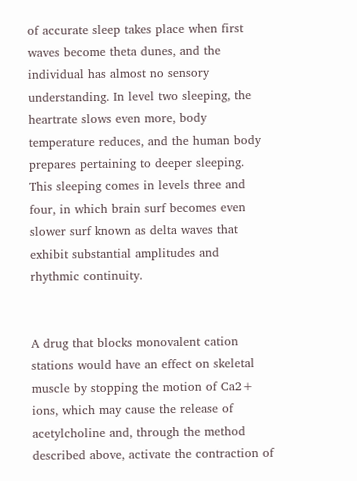of accurate sleep takes place when first waves become theta dunes, and the individual has almost no sensory understanding. In level two sleeping, the heartrate slows even more, body temperature reduces, and the human body prepares pertaining to deeper sleeping. This sleeping comes in levels three and four, in which brain surf becomes even slower surf known as delta waves that exhibit substantial amplitudes and rhythmic continuity.


A drug that blocks monovalent cation stations would have an effect on skeletal muscle by stopping the motion of Ca2+ ions, which may cause the release of acetylcholine and, through the method described above, activate the contraction of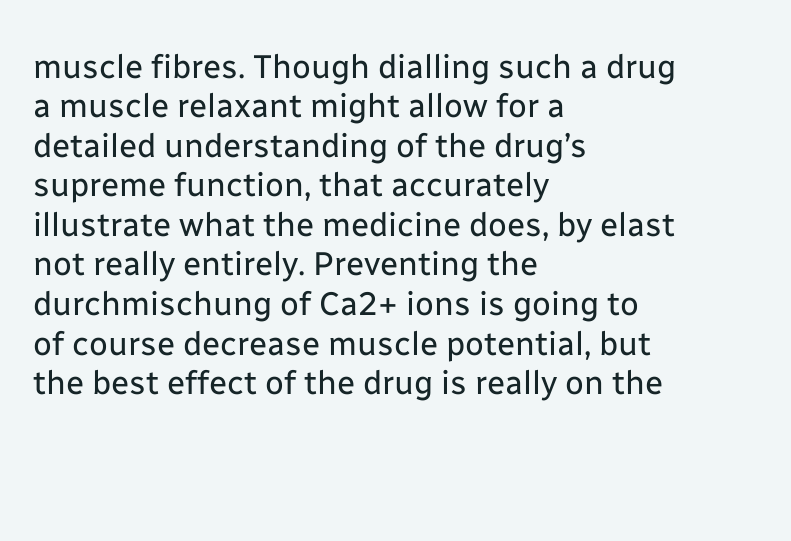muscle fibres. Though dialling such a drug a muscle relaxant might allow for a detailed understanding of the drug’s supreme function, that accurately illustrate what the medicine does, by elast not really entirely. Preventing the durchmischung of Ca2+ ions is going to of course decrease muscle potential, but the best effect of the drug is really on the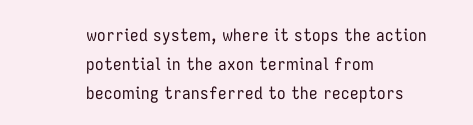worried system, where it stops the action potential in the axon terminal from becoming transferred to the receptors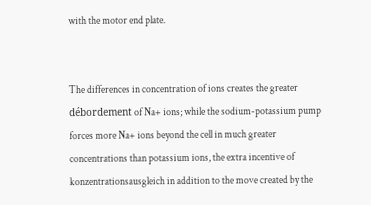with the motor end plate.


The differences in concentration of ions creates the greater débordement of Na+ ions; while the sodium-potassium pump forces more Na+ ions beyond the cell in much greater concentrations than potassium ions, the extra incentive of konzentrationsausgleich in addition to the move created by the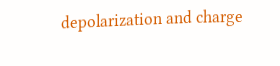depolarization and charge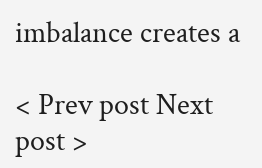imbalance creates a

< Prev post Next post >